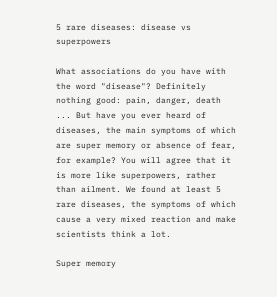5 rare diseases: disease vs superpowers

What associations do you have with the word "disease"? Definitely nothing good: pain, danger, death ... But have you ever heard of diseases, the main symptoms of which are super memory or absence of fear, for example? You will agree that it is more like superpowers, rather than ailment. We found at least 5 rare diseases, the symptoms of which cause a very mixed reaction and make scientists think a lot.

Super memory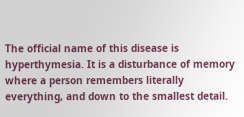The official name of this disease is hyperthymesia. It is a disturbance of memory where a person remembers literally everything, and down to the smallest detail.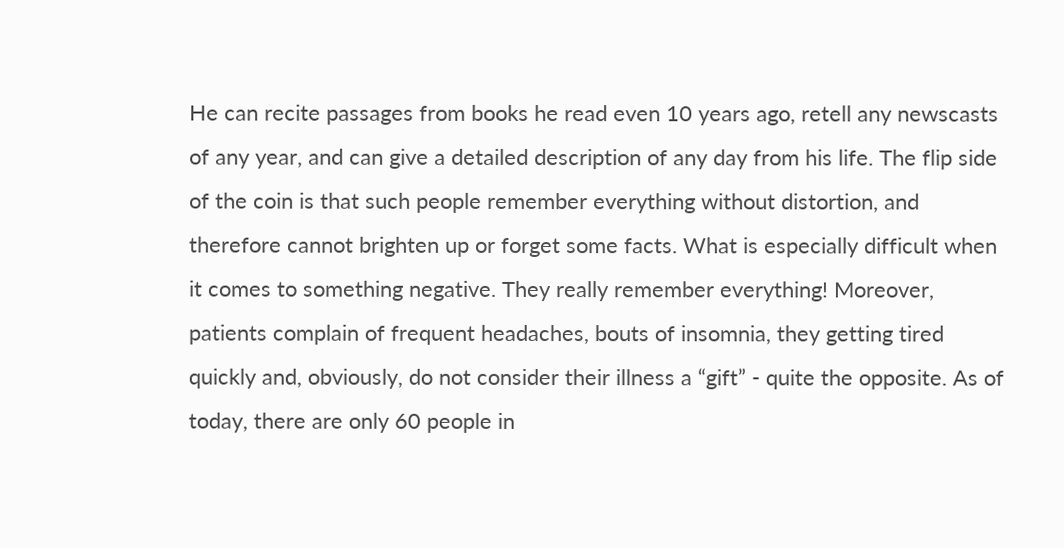He can recite passages from books he read even 10 years ago, retell any newscasts of any year, and can give a detailed description of any day from his life. The flip side of the coin is that such people remember everything without distortion, and therefore cannot brighten up or forget some facts. What is especially difficult when it comes to something negative. They really remember everything! Moreover, patients complain of frequent headaches, bouts of insomnia, they getting tired quickly and, obviously, do not consider their illness a “gift” - quite the opposite. As of today, there are only 60 people in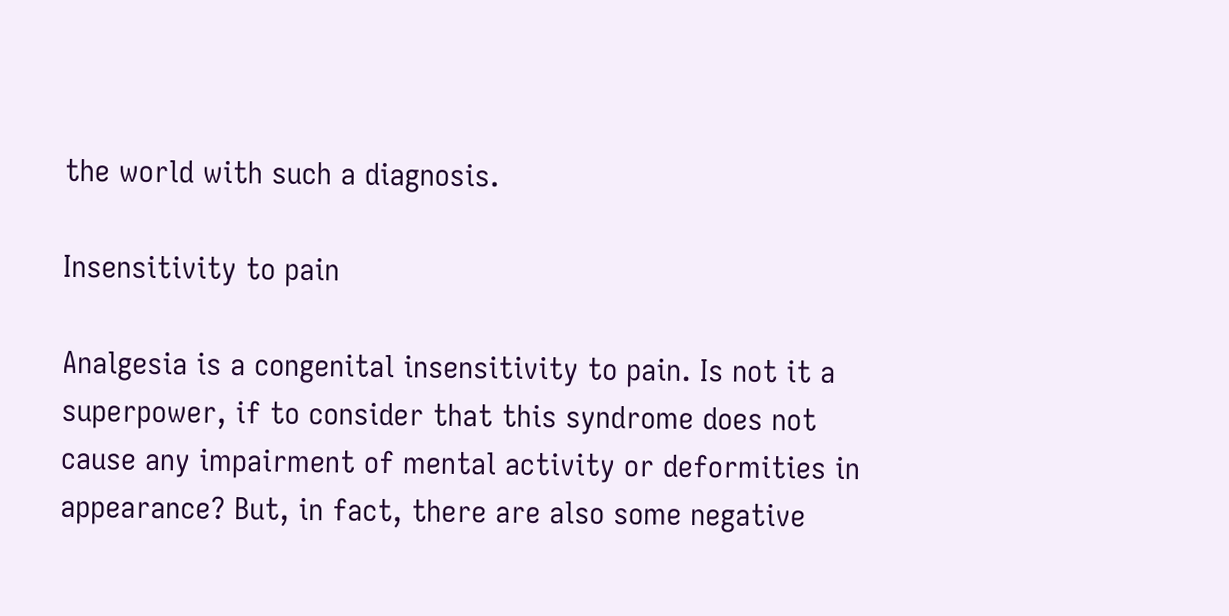the world with such a diagnosis.

Insensitivity to pain

Analgesia is a congenital insensitivity to pain. Is not it a superpower, if to consider that this syndrome does not cause any impairment of mental activity or deformities in appearance? But, in fact, there are also some negative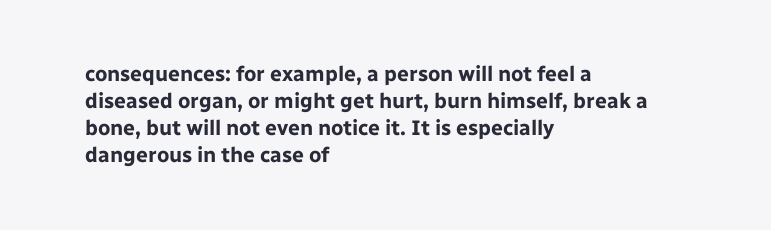consequences: for example, a person will not feel a diseased organ, or might get hurt, burn himself, break a bone, but will not even notice it. It is especially dangerous in the case of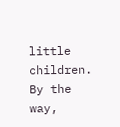little children. By the way,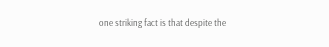one striking fact is that despite the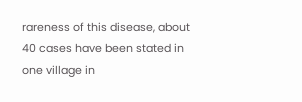rareness of this disease, about 40 cases have been stated in one village in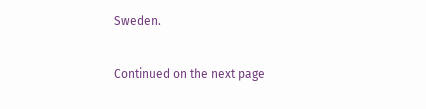Sweden.

Continued on the next page